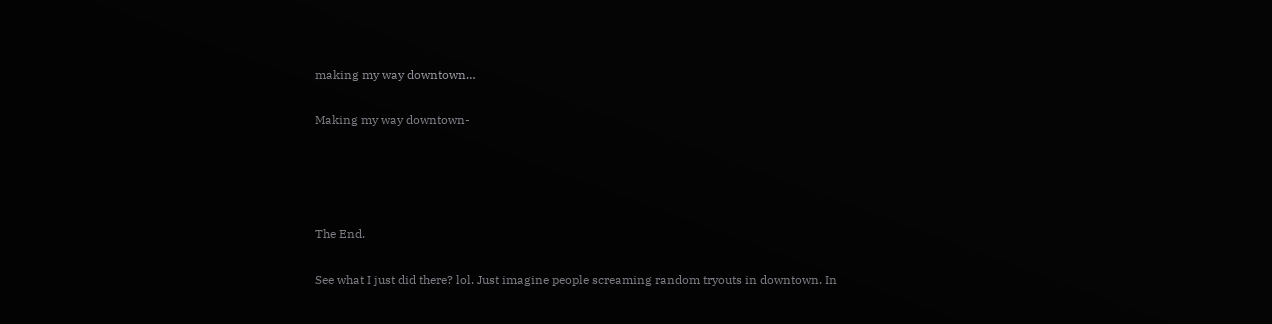making my way downtown…

Making my way downtown-




The End.

See what I just did there? lol. Just imagine people screaming random tryouts in downtown. In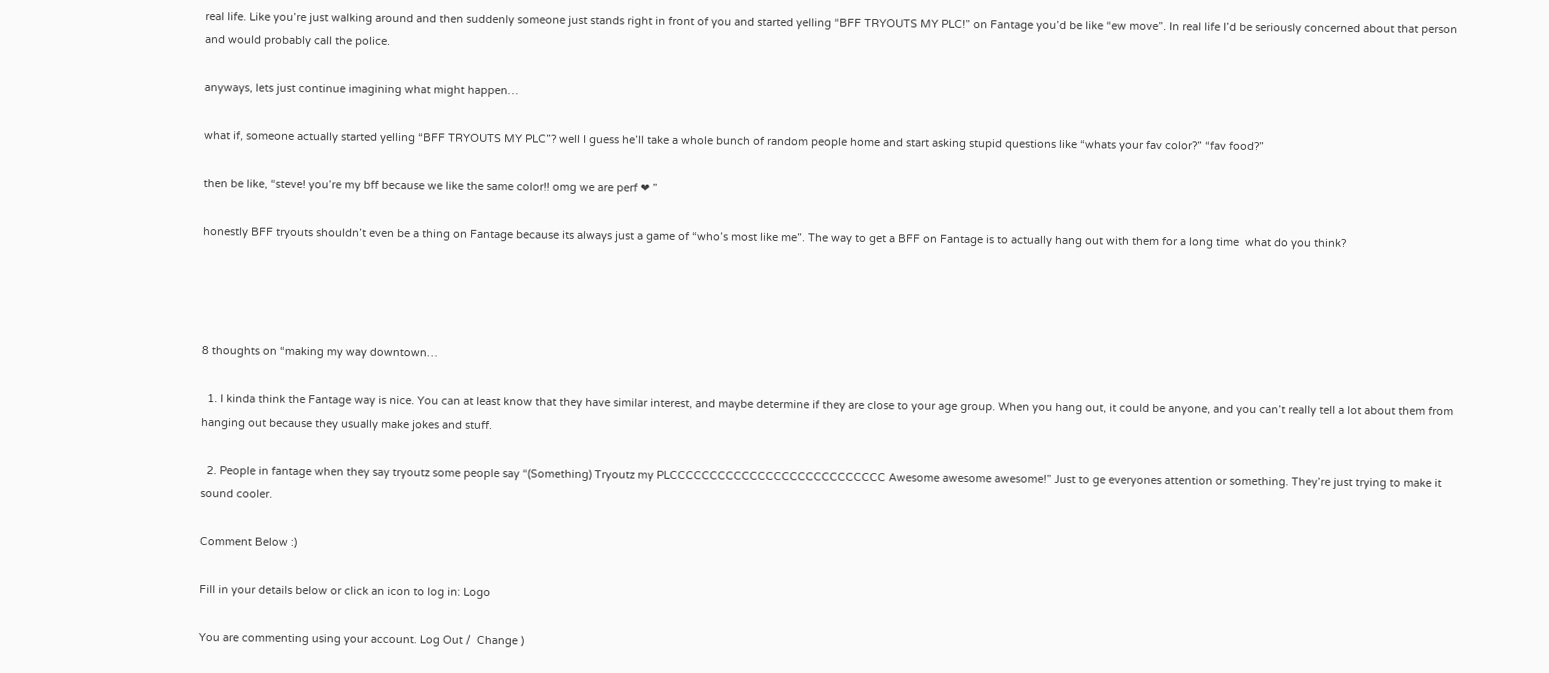real life. Like you’re just walking around and then suddenly someone just stands right in front of you and started yelling “BFF TRYOUTS MY PLC!” on Fantage you’d be like “ew move”. In real life I’d be seriously concerned about that person and would probably call the police.

anyways, lets just continue imagining what might happen…

what if, someone actually started yelling “BFF TRYOUTS MY PLC”? well I guess he’ll take a whole bunch of random people home and start asking stupid questions like “whats your fav color?” “fav food?”

then be like, “steve! you’re my bff because we like the same color!! omg we are perf ❤ ”

honestly BFF tryouts shouldn’t even be a thing on Fantage because its always just a game of “who’s most like me”. The way to get a BFF on Fantage is to actually hang out with them for a long time  what do you think?




8 thoughts on “making my way downtown…

  1. I kinda think the Fantage way is nice. You can at least know that they have similar interest, and maybe determine if they are close to your age group. When you hang out, it could be anyone, and you can’t really tell a lot about them from hanging out because they usually make jokes and stuff.

  2. People in fantage when they say tryoutz some people say “(Something) Tryoutz my PLCCCCCCCCCCCCCCCCCCCCCCCCCCC Awesome awesome awesome!” Just to ge everyones attention or something. They’re just trying to make it sound cooler.

Comment Below :)

Fill in your details below or click an icon to log in: Logo

You are commenting using your account. Log Out /  Change )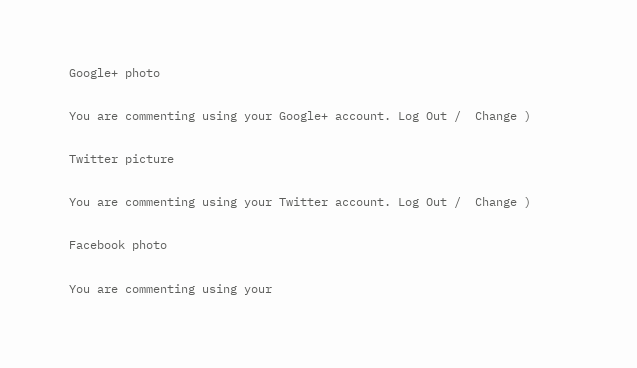Google+ photo

You are commenting using your Google+ account. Log Out /  Change )

Twitter picture

You are commenting using your Twitter account. Log Out /  Change )

Facebook photo

You are commenting using your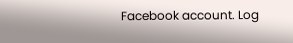Facebook account. Log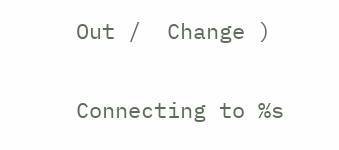Out /  Change )


Connecting to %s